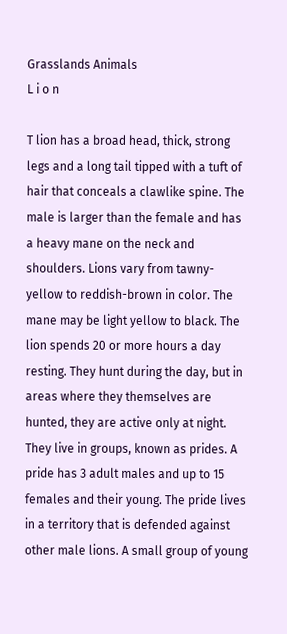Grasslands Animals
L i o n

T lion has a broad head, thick, strong legs and a long tail tipped with a tuft of hair that conceals a clawlike spine. The male is larger than the female and has a heavy mane on the neck and shoulders. Lions vary from tawny-yellow to reddish-brown in color. The mane may be light yellow to black. The lion spends 20 or more hours a day resting. They hunt during the day, but in areas where they themselves are hunted, they are active only at night. They live in groups, known as prides. A pride has 3 adult males and up to 15 females and their young. The pride lives in a territory that is defended against other male lions. A small group of young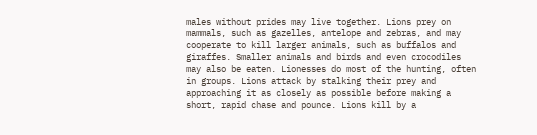males without prides may live together. Lions prey on mammals, such as gazelles, antelope and zebras, and may cooperate to kill larger animals, such as buffalos and giraffes. Smaller animals and birds and even crocodiles may also be eaten. Lionesses do most of the hunting, often in groups. Lions attack by stalking their prey and approaching it as closely as possible before making a short, rapid chase and pounce. Lions kill by a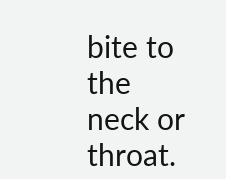bite to the neck or throat.